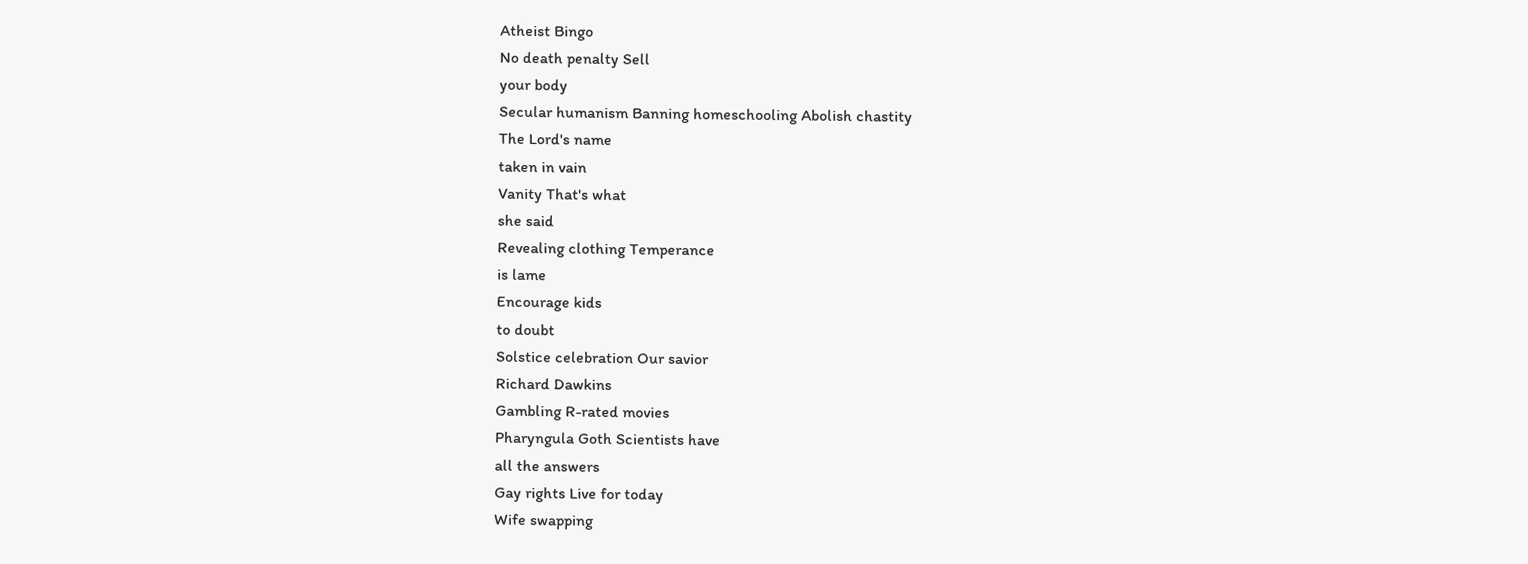Atheist Bingo
No death penalty Sell
your body
Secular humanism Banning homeschooling Abolish chastity
The Lord's name
taken in vain
Vanity That's what
she said
Revealing clothing Temperance
is lame
Encourage kids
to doubt
Solstice celebration Our savior
Richard Dawkins
Gambling R-rated movies
Pharyngula Goth Scientists have
all the answers
Gay rights Live for today
Wife swapping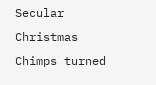Secular Christmas Chimps turned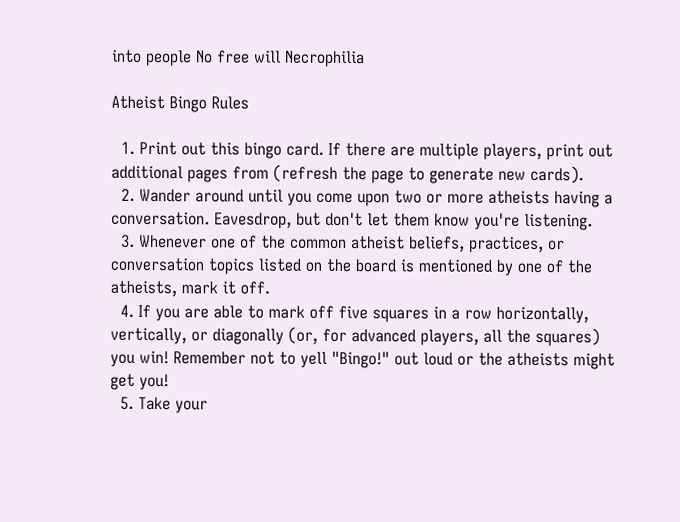into people No free will Necrophilia

Atheist Bingo Rules

  1. Print out this bingo card. If there are multiple players, print out additional pages from (refresh the page to generate new cards).
  2. Wander around until you come upon two or more atheists having a conversation. Eavesdrop, but don't let them know you're listening.
  3. Whenever one of the common atheist beliefs, practices, or conversation topics listed on the board is mentioned by one of the atheists, mark it off.
  4. If you are able to mark off five squares in a row horizontally, vertically, or diagonally (or, for advanced players, all the squares) you win! Remember not to yell "Bingo!" out loud or the atheists might get you!
  5. Take your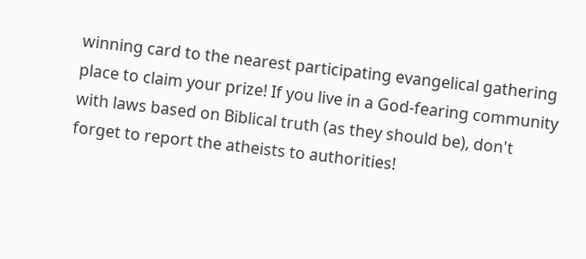winning card to the nearest participating evangelical gathering place to claim your prize! If you live in a God-fearing community with laws based on Biblical truth (as they should be), don't forget to report the atheists to authorities!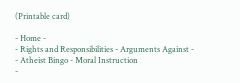(Printable card)

- Home -
- Rights and Responsibilities - Arguments Against -
- Atheist Bingo - Moral Instruction
-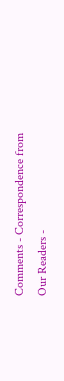Comments - Correspondence from Our Readers -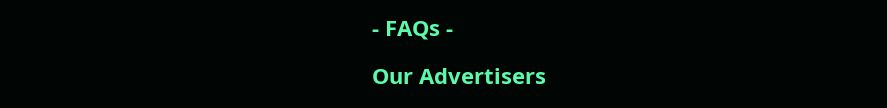- FAQs -

Our Advertisers